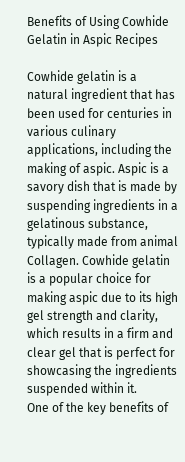Benefits of Using Cowhide Gelatin in Aspic Recipes

Cowhide gelatin is a natural ingredient that has been used for centuries in various culinary applications, including the making of aspic. Aspic is a savory dish that is made by suspending ingredients in a gelatinous substance, typically made from animal Collagen. Cowhide gelatin is a popular choice for making aspic due to its high gel strength and clarity, which results in a firm and clear gel that is perfect for showcasing the ingredients suspended within it.
One of the key benefits of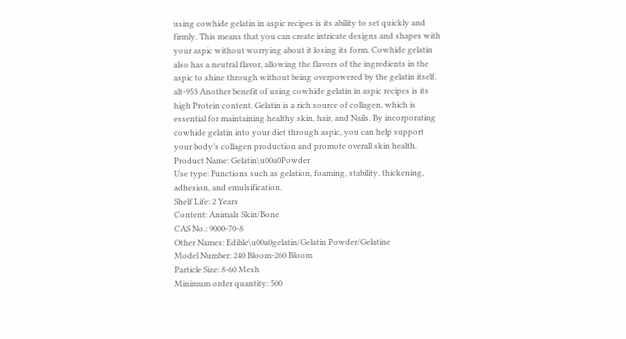using cowhide gelatin in aspic recipes is its ability to set quickly and firmly. This means that you can create intricate designs and shapes with your aspic without worrying about it losing its form. Cowhide gelatin also has a neutral flavor, allowing the flavors of the ingredients in the aspic to shine through without being overpowered by the gelatin itself. alt-953 Another benefit of using cowhide gelatin in aspic recipes is its high Protein content. Gelatin is a rich source of collagen, which is essential for maintaining healthy skin, hair, and Nails. By incorporating cowhide gelatin into your diet through aspic, you can help support your body’s collagen production and promote overall skin health.
Product Name: Gelatin\u00a0Powder
Use type: Functions such as gelation, foaming, stability, thickening, adhesion, and emulsification.
Shelf Life: 2 Years
Content: Animals Skin/Bone
CAS No.: 9000-70-8
Other Names: Edible\u00a0gelatin/Gelatin Powder/Gelatine
Model Number: 240 Bloom-260 Bloom
Particle Size: 8-60 Mesh
Minimum order quantity: 500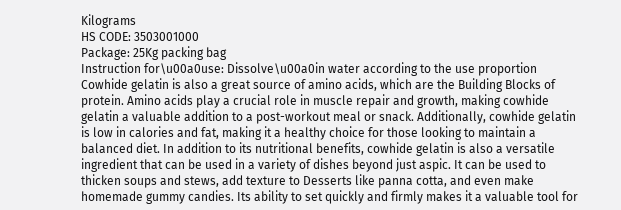Kilograms
HS CODE: 3503001000
Package: 25Kg packing bag
Instruction for\u00a0use: Dissolve\u00a0in water according to the use proportion
Cowhide gelatin is also a great source of amino acids, which are the Building Blocks of protein. Amino acids play a crucial role in muscle repair and growth, making cowhide gelatin a valuable addition to a post-workout meal or snack. Additionally, cowhide gelatin is low in calories and fat, making it a healthy choice for those looking to maintain a balanced diet. In addition to its nutritional benefits, cowhide gelatin is also a versatile ingredient that can be used in a variety of dishes beyond just aspic. It can be used to thicken soups and stews, add texture to Desserts like panna cotta, and even make homemade gummy candies. Its ability to set quickly and firmly makes it a valuable tool for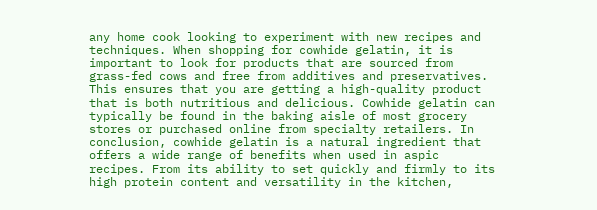any home cook looking to experiment with new recipes and techniques. When shopping for cowhide gelatin, it is important to look for products that are sourced from grass-fed cows and free from additives and preservatives. This ensures that you are getting a high-quality product that is both nutritious and delicious. Cowhide gelatin can typically be found in the baking aisle of most grocery stores or purchased online from specialty retailers. In conclusion, cowhide gelatin is a natural ingredient that offers a wide range of benefits when used in aspic recipes. From its ability to set quickly and firmly to its high protein content and versatility in the kitchen,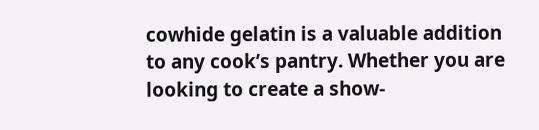cowhide gelatin is a valuable addition to any cook’s pantry. Whether you are looking to create a show-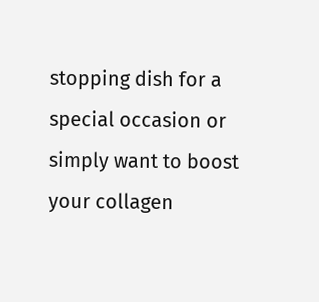stopping dish for a special occasion or simply want to boost your collagen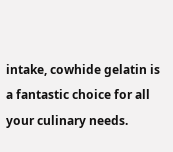intake, cowhide gelatin is a fantastic choice for all your culinary needs.